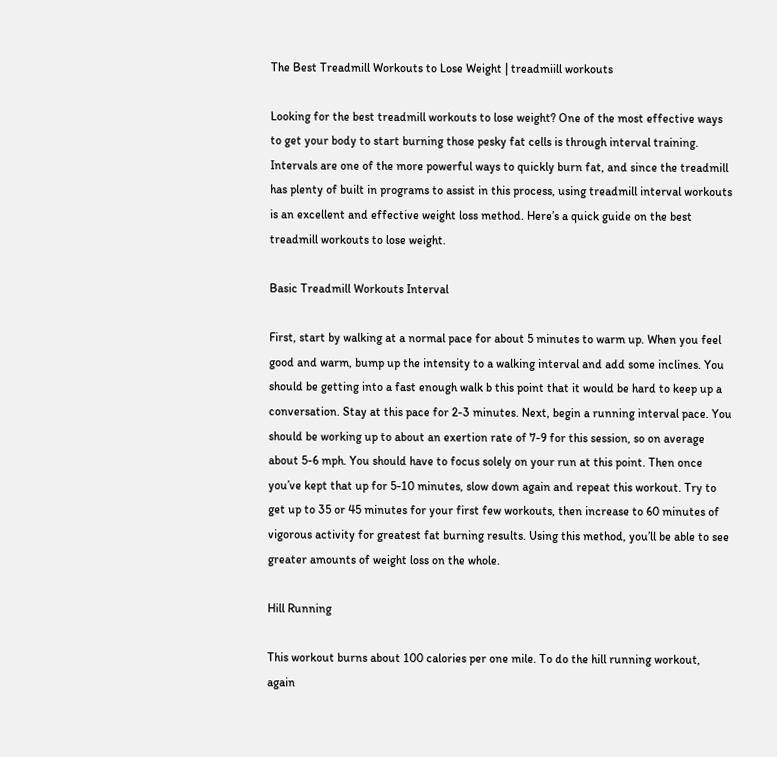The Best Treadmill Workouts to Lose Weight | treadmiill workouts

Looking for the best treadmill workouts to lose weight? One of the most effective ways to get your body to start burning those pesky fat cells is through interval training. Intervals are one of the more powerful ways to quickly burn fat, and since the treadmill has plenty of built in programs to assist in this process, using treadmill interval workouts is an excellent and effective weight loss method. Here’s a quick guide on the best treadmill workouts to lose weight.

Basic Treadmill Workouts Interval

First, start by walking at a normal pace for about 5 minutes to warm up. When you feel good and warm, bump up the intensity to a walking interval and add some inclines. You should be getting into a fast enough walk b this point that it would be hard to keep up a conversation. Stay at this pace for 2-3 minutes. Next, begin a running interval pace. You should be working up to about an exertion rate of 7-9 for this session, so on average about 5-6 mph. You should have to focus solely on your run at this point. Then once you’ve kept that up for 5-10 minutes, slow down again and repeat this workout. Try to get up to 35 or 45 minutes for your first few workouts, then increase to 60 minutes of vigorous activity for greatest fat burning results. Using this method, you’ll be able to see greater amounts of weight loss on the whole.

Hill Running

This workout burns about 100 calories per one mile. To do the hill running workout, again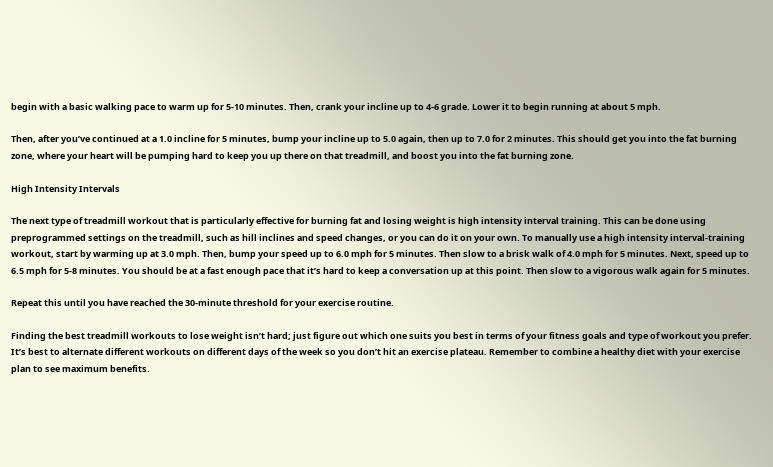begin with a basic walking pace to warm up for 5-10 minutes. Then, crank your incline up to 4-6 grade. Lower it to begin running at about 5 mph.

Then, after you’ve continued at a 1.0 incline for 5 minutes, bump your incline up to 5.0 again, then up to 7.0 for 2 minutes. This should get you into the fat burning zone, where your heart will be pumping hard to keep you up there on that treadmill, and boost you into the fat burning zone.

High Intensity Intervals

The next type of treadmill workout that is particularly effective for burning fat and losing weight is high intensity interval training. This can be done using preprogrammed settings on the treadmill, such as hill inclines and speed changes, or you can do it on your own. To manually use a high intensity interval-training workout, start by warming up at 3.0 mph. Then, bump your speed up to 6.0 mph for 5 minutes. Then slow to a brisk walk of 4.0 mph for 5 minutes. Next, speed up to 6.5 mph for 5-8 minutes. You should be at a fast enough pace that it’s hard to keep a conversation up at this point. Then slow to a vigorous walk again for 5 minutes.

Repeat this until you have reached the 30-minute threshold for your exercise routine.

Finding the best treadmill workouts to lose weight isn’t hard; just figure out which one suits you best in terms of your fitness goals and type of workout you prefer. It’s best to alternate different workouts on different days of the week so you don’t hit an exercise plateau. Remember to combine a healthy diet with your exercise plan to see maximum benefits.